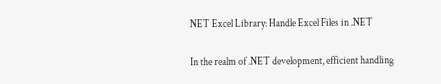NET Excel Library: Handle Excel Files in .NET

In the realm of .NET development, efficient handling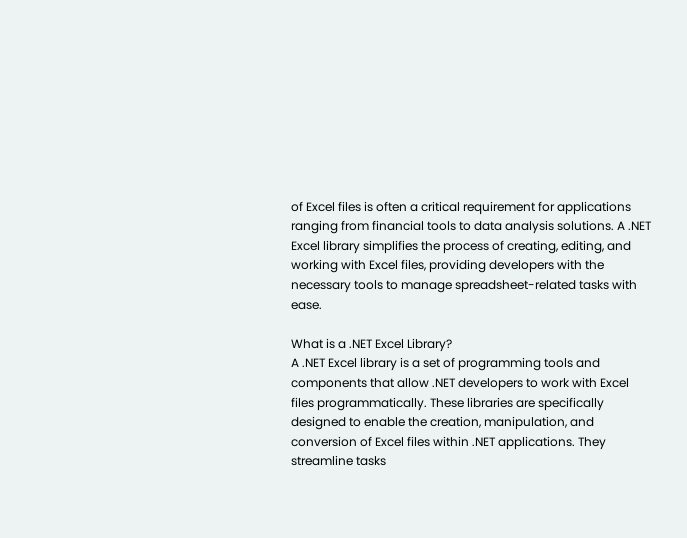of Excel files is often a critical requirement for applications ranging from financial tools to data analysis solutions. A .NET Excel library simplifies the process of creating, editing, and working with Excel files, providing developers with the necessary tools to manage spreadsheet-related tasks with ease.

What is a .NET Excel Library?
A .NET Excel library is a set of programming tools and components that allow .NET developers to work with Excel files programmatically. These libraries are specifically designed to enable the creation, manipulation, and conversion of Excel files within .NET applications. They streamline tasks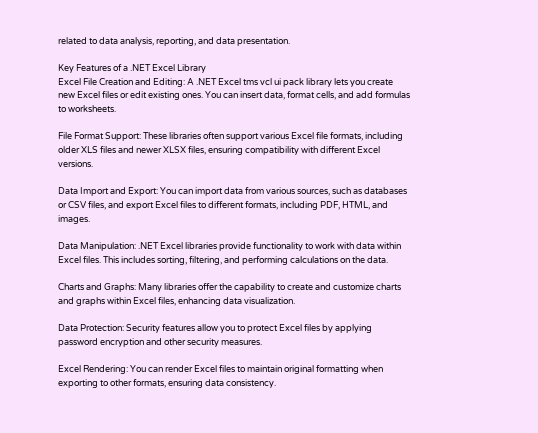related to data analysis, reporting, and data presentation.

Key Features of a .NET Excel Library
Excel File Creation and Editing: A .NET Excel tms vcl ui pack library lets you create new Excel files or edit existing ones. You can insert data, format cells, and add formulas to worksheets.

File Format Support: These libraries often support various Excel file formats, including older XLS files and newer XLSX files, ensuring compatibility with different Excel versions.

Data Import and Export: You can import data from various sources, such as databases or CSV files, and export Excel files to different formats, including PDF, HTML, and images.

Data Manipulation: .NET Excel libraries provide functionality to work with data within Excel files. This includes sorting, filtering, and performing calculations on the data.

Charts and Graphs: Many libraries offer the capability to create and customize charts and graphs within Excel files, enhancing data visualization.

Data Protection: Security features allow you to protect Excel files by applying password encryption and other security measures.

Excel Rendering: You can render Excel files to maintain original formatting when exporting to other formats, ensuring data consistency.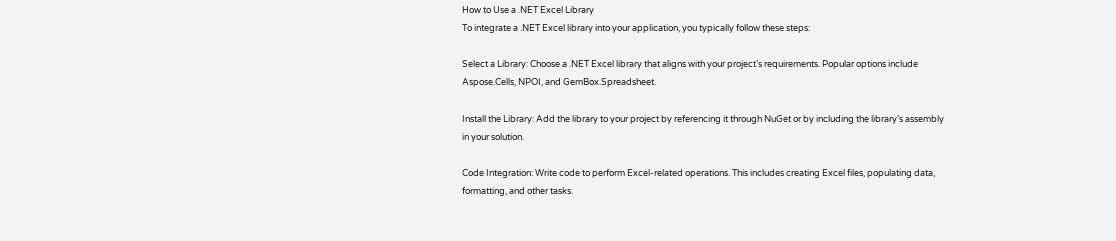How to Use a .NET Excel Library
To integrate a .NET Excel library into your application, you typically follow these steps:

Select a Library: Choose a .NET Excel library that aligns with your project’s requirements. Popular options include Aspose.Cells, NPOI, and GemBox.Spreadsheet.

Install the Library: Add the library to your project by referencing it through NuGet or by including the library’s assembly in your solution.

Code Integration: Write code to perform Excel-related operations. This includes creating Excel files, populating data, formatting, and other tasks.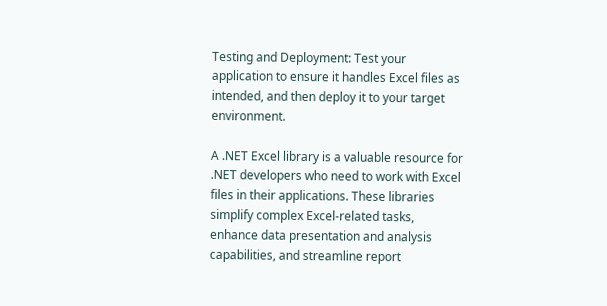Testing and Deployment: Test your application to ensure it handles Excel files as intended, and then deploy it to your target environment.

A .NET Excel library is a valuable resource for .NET developers who need to work with Excel files in their applications. These libraries simplify complex Excel-related tasks, enhance data presentation and analysis capabilities, and streamline report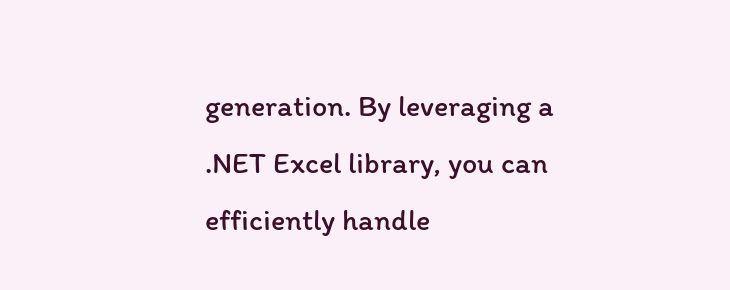generation. By leveraging a .NET Excel library, you can efficiently handle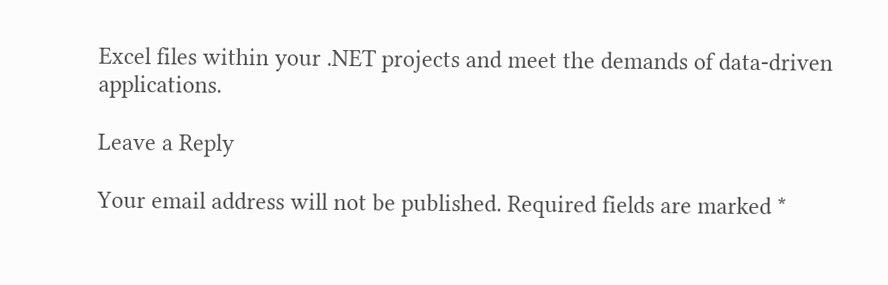Excel files within your .NET projects and meet the demands of data-driven applications.

Leave a Reply

Your email address will not be published. Required fields are marked *